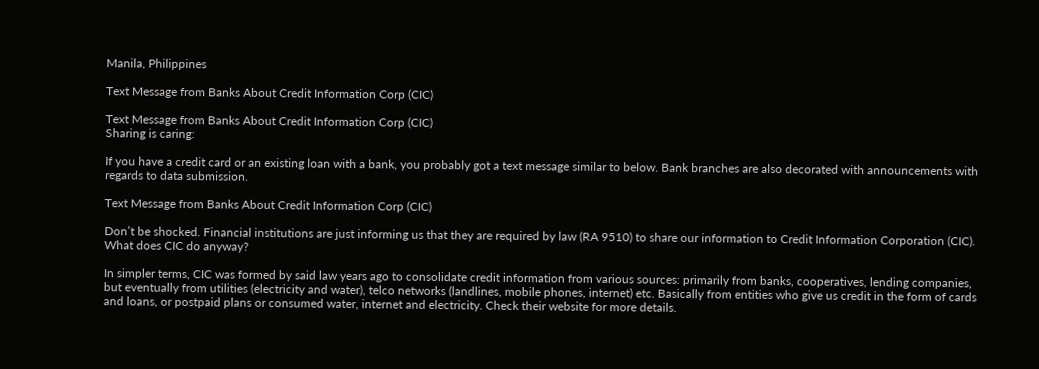Manila, Philippines

Text Message from Banks About Credit Information Corp (CIC)

Text Message from Banks About Credit Information Corp (CIC)
Sharing is caring:

If you have a credit card or an existing loan with a bank, you probably got a text message similar to below. Bank branches are also decorated with announcements with regards to data submission.

Text Message from Banks About Credit Information Corp (CIC)

Don’t be shocked. Financial institutions are just informing us that they are required by law (RA 9510) to share our information to Credit Information Corporation (CIC). What does CIC do anyway?

In simpler terms, CIC was formed by said law years ago to consolidate credit information from various sources: primarily from banks, cooperatives, lending companies, but eventually from utilities (electricity and water), telco networks (landlines, mobile phones, internet) etc. Basically from entities who give us credit in the form of cards and loans, or postpaid plans or consumed water, internet and electricity. Check their website for more details.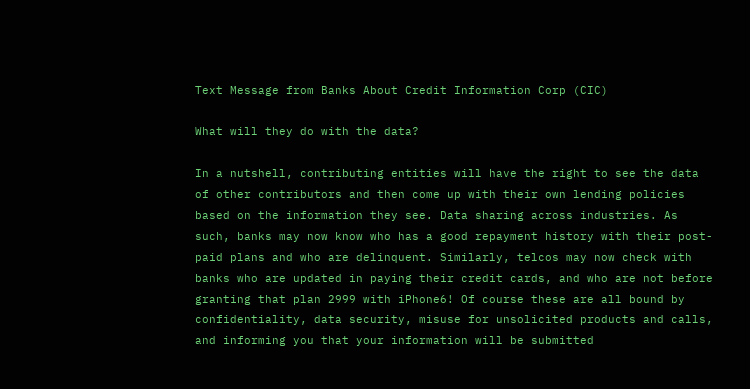Text Message from Banks About Credit Information Corp (CIC)

What will they do with the data?

In a nutshell, contributing entities will have the right to see the data of other contributors and then come up with their own lending policies based on the information they see. Data sharing across industries. As such, banks may now know who has a good repayment history with their post-paid plans and who are delinquent. Similarly, telcos may now check with banks who are updated in paying their credit cards, and who are not before granting that plan 2999 with iPhone6! Of course these are all bound by confidentiality, data security, misuse for unsolicited products and calls, and informing you that your information will be submitted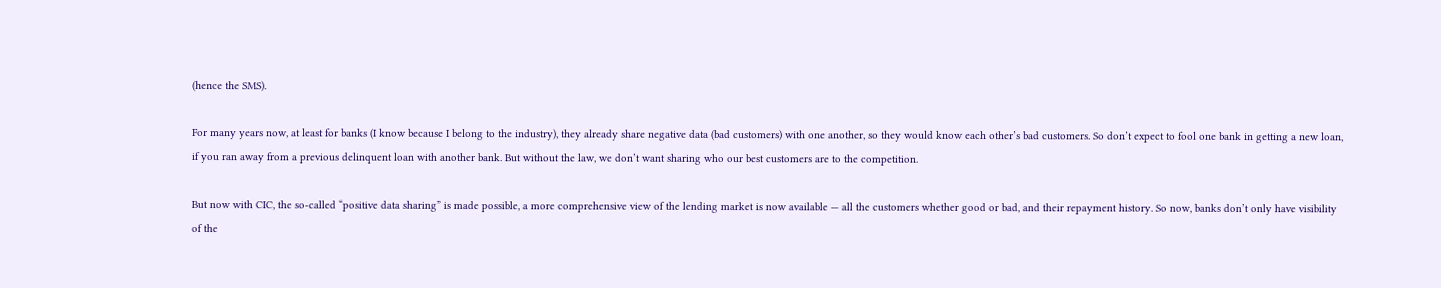(hence the SMS).

For many years now, at least for banks (I know because I belong to the industry), they already share negative data (bad customers) with one another, so they would know each other’s bad customers. So don’t expect to fool one bank in getting a new loan, if you ran away from a previous delinquent loan with another bank. But without the law, we don’t want sharing who our best customers are to the competition.

But now with CIC, the so-called “positive data sharing” is made possible, a more comprehensive view of the lending market is now available — all the customers whether good or bad, and their repayment history. So now, banks don’t only have visibility of the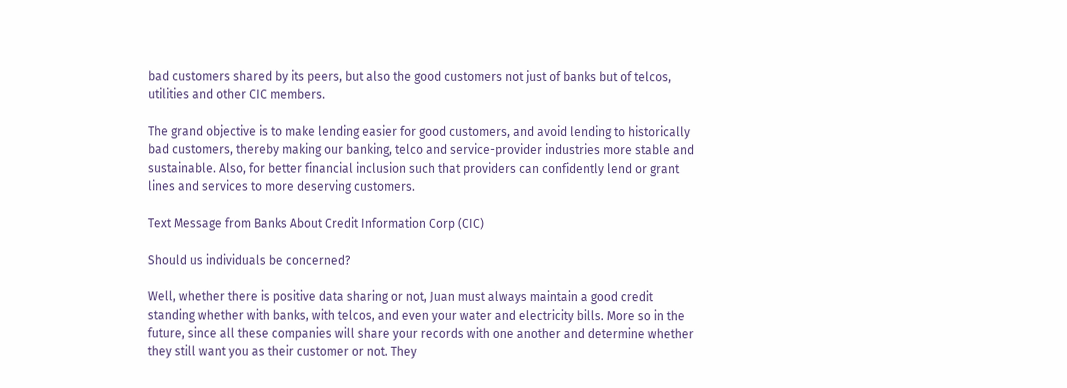bad customers shared by its peers, but also the good customers not just of banks but of telcos, utilities and other CIC members.

The grand objective is to make lending easier for good customers, and avoid lending to historically bad customers, thereby making our banking, telco and service-provider industries more stable and sustainable. Also, for better financial inclusion such that providers can confidently lend or grant lines and services to more deserving customers.

Text Message from Banks About Credit Information Corp (CIC)

Should us individuals be concerned?

Well, whether there is positive data sharing or not, Juan must always maintain a good credit standing whether with banks, with telcos, and even your water and electricity bills. More so in the future, since all these companies will share your records with one another and determine whether they still want you as their customer or not. They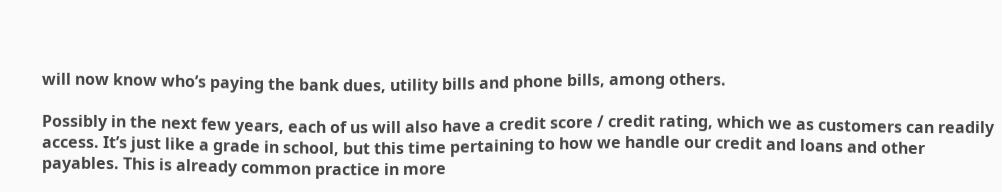will now know who’s paying the bank dues, utility bills and phone bills, among others.

Possibly in the next few years, each of us will also have a credit score / credit rating, which we as customers can readily access. It’s just like a grade in school, but this time pertaining to how we handle our credit and loans and other payables. This is already common practice in more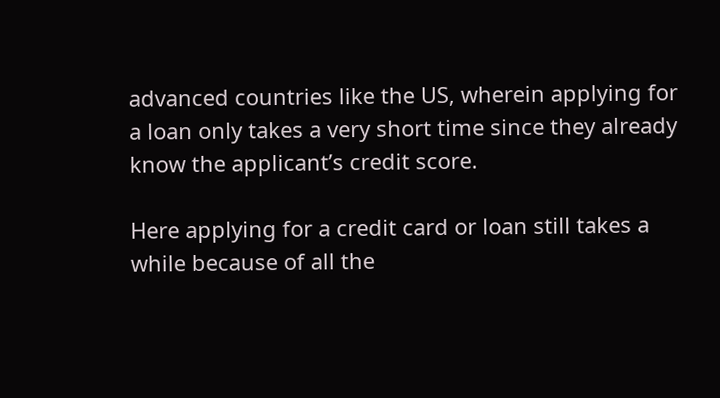advanced countries like the US, wherein applying for a loan only takes a very short time since they already know the applicant’s credit score.

Here applying for a credit card or loan still takes a while because of all the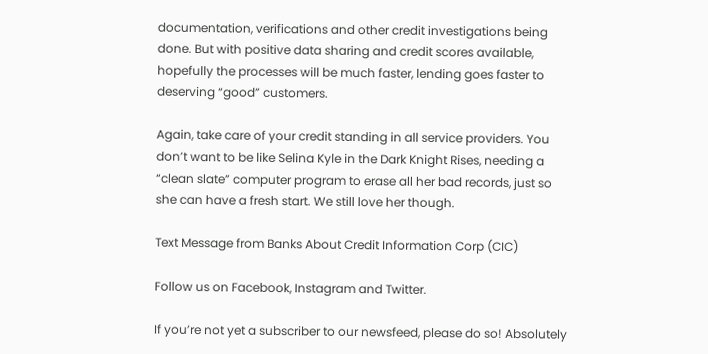documentation, verifications and other credit investigations being done. But with positive data sharing and credit scores available, hopefully the processes will be much faster, lending goes faster to deserving “good” customers.

Again, take care of your credit standing in all service providers. You don’t want to be like Selina Kyle in the Dark Knight Rises, needing a “clean slate” computer program to erase all her bad records, just so she can have a fresh start. We still love her though.

Text Message from Banks About Credit Information Corp (CIC)

Follow us on Facebook, Instagram and Twitter.

If you’re not yet a subscriber to our newsfeed, please do so! Absolutely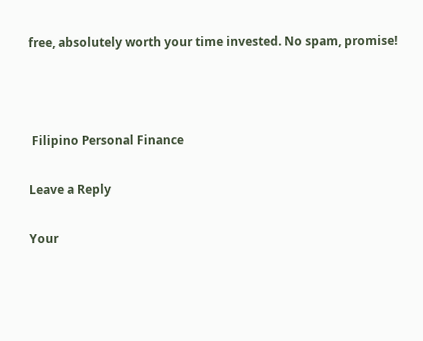free, absolutely worth your time invested. No spam, promise!



 Filipino Personal Finance

Leave a Reply

Your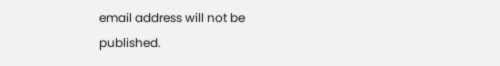email address will not be published.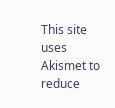This site uses Akismet to reduce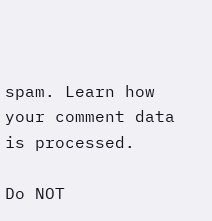spam. Learn how your comment data is processed.

Do NOT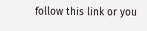follow this link or you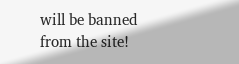will be banned from the site!